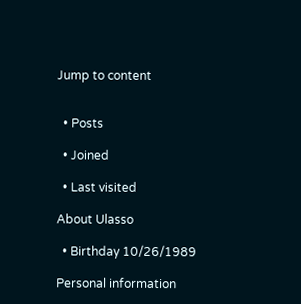Jump to content


  • Posts

  • Joined

  • Last visited

About Ulasso

  • Birthday 10/26/1989

Personal information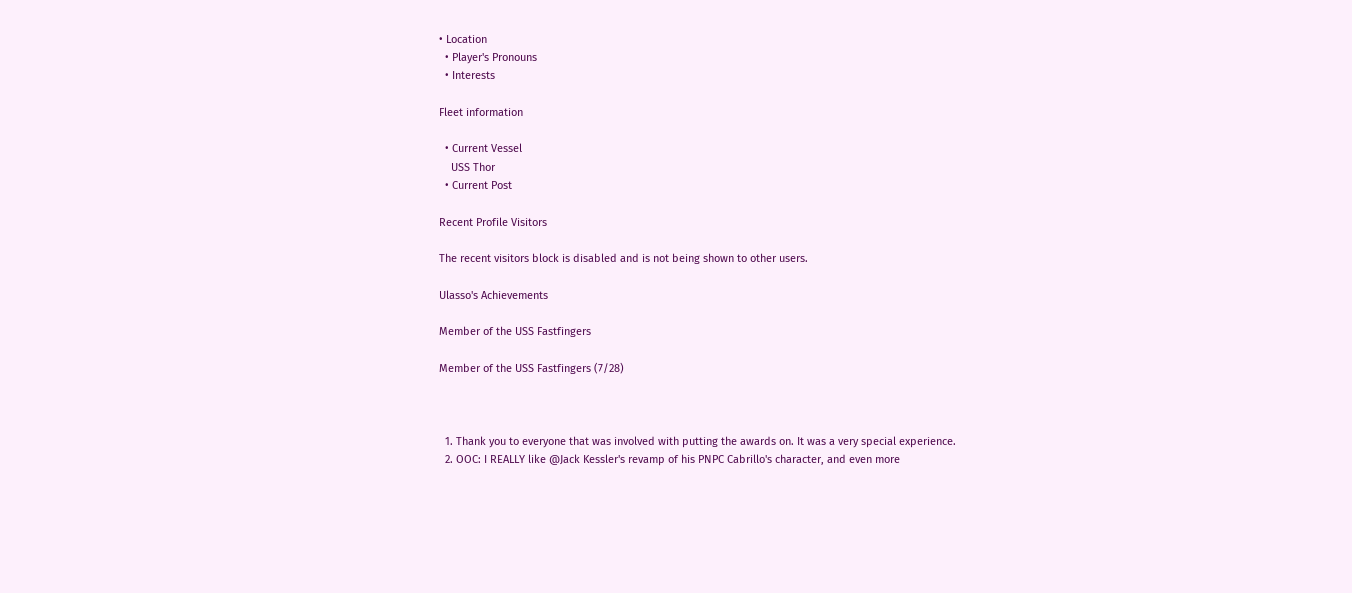• Location
  • Player's Pronouns
  • Interests

Fleet information

  • Current Vessel
    USS Thor
  • Current Post

Recent Profile Visitors

The recent visitors block is disabled and is not being shown to other users.

Ulasso's Achievements

Member of the USS Fastfingers

Member of the USS Fastfingers (7/28)



  1. Thank you to everyone that was involved with putting the awards on. It was a very special experience.
  2. OOC: I REALLY like @Jack Kessler's revamp of his PNPC Cabrillo's character, and even more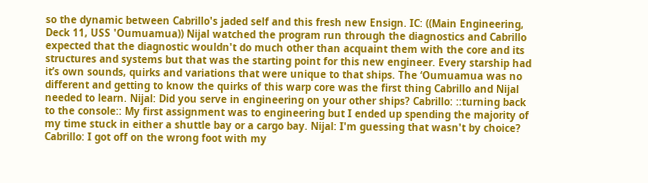so the dynamic between Cabrillo's jaded self and this fresh new Ensign. IC: ((Main Engineering, Deck 11, USS 'Oumuamua)) Nijal watched the program run through the diagnostics and Cabrillo expected that the diagnostic wouldn't do much other than acquaint them with the core and its structures and systems but that was the starting point for this new engineer. Every starship had it’s own sounds, quirks and variations that were unique to that ships. The ‘Oumuamua was no different and getting to know the quirks of this warp core was the first thing Cabrillo and Nijal needed to learn. Nijal: Did you serve in engineering on your other ships? Cabrillo: ::turning back to the console:: My first assignment was to engineering but I ended up spending the majority of my time stuck in either a shuttle bay or a cargo bay. Nijal: I'm guessing that wasn't by choice? Cabrillo: I got off on the wrong foot with my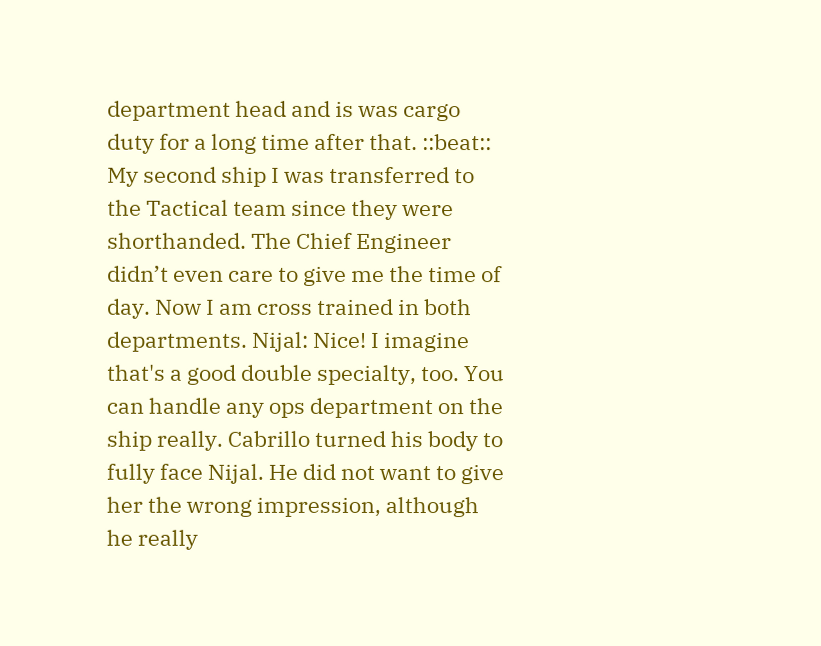department head and is was cargo duty for a long time after that. ::beat:: My second ship I was transferred to the Tactical team since they were shorthanded. The Chief Engineer didn’t even care to give me the time of day. Now I am cross trained in both departments. Nijal: Nice! I imagine that's a good double specialty, too. You can handle any ops department on the ship really. Cabrillo turned his body to fully face Nijal. He did not want to give her the wrong impression, although he really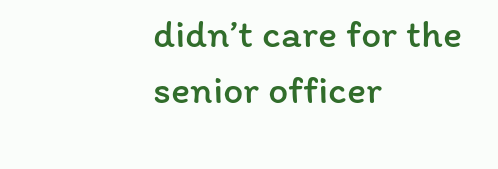didn’t care for the senior officer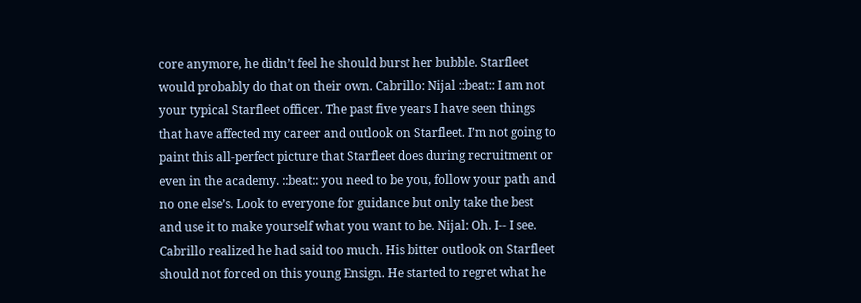core anymore, he didn’t feel he should burst her bubble. Starfleet would probably do that on their own. Cabrillo: Nijal ::beat:: I am not your typical Starfleet officer. The past five years I have seen things that have affected my career and outlook on Starfleet. I’m not going to paint this all-perfect picture that Starfleet does during recruitment or even in the academy. ::beat:: you need to be you, follow your path and no one else’s. Look to everyone for guidance but only take the best and use it to make yourself what you want to be. Nijal: Oh. I-- I see. Cabrillo realized he had said too much. His bitter outlook on Starfleet should not forced on this young Ensign. He started to regret what he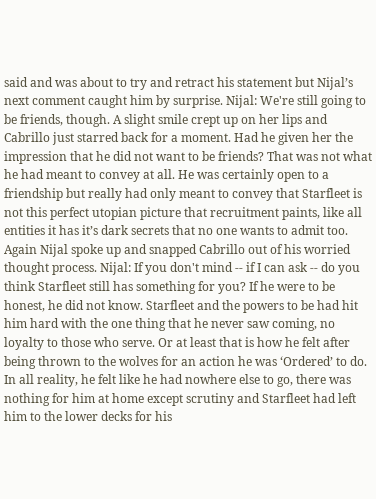said and was about to try and retract his statement but Nijal’s next comment caught him by surprise. Nijal: We're still going to be friends, though. A slight smile crept up on her lips and Cabrillo just starred back for a moment. Had he given her the impression that he did not want to be friends? That was not what he had meant to convey at all. He was certainly open to a friendship but really had only meant to convey that Starfleet is not this perfect utopian picture that recruitment paints, like all entities it has it’s dark secrets that no one wants to admit too. Again Nijal spoke up and snapped Cabrillo out of his worried thought process. Nijal: If you don't mind -- if I can ask -- do you think Starfleet still has something for you? If he were to be honest, he did not know. Starfleet and the powers to be had hit him hard with the one thing that he never saw coming, no loyalty to those who serve. Or at least that is how he felt after being thrown to the wolves for an action he was ‘Ordered’ to do. In all reality, he felt like he had nowhere else to go, there was nothing for him at home except scrutiny and Starfleet had left him to the lower decks for his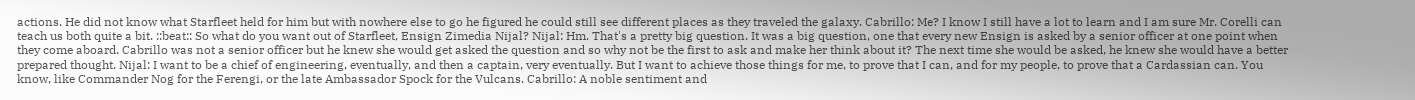actions. He did not know what Starfleet held for him but with nowhere else to go he figured he could still see different places as they traveled the galaxy. Cabrillo: Me? I know I still have a lot to learn and I am sure Mr. Corelli can teach us both quite a bit. ::beat:: So what do you want out of Starfleet, Ensign Zimedia Nijal? Nijal: Hm. That's a pretty big question. It was a big question, one that every new Ensign is asked by a senior officer at one point when they come aboard. Cabrillo was not a senior officer but he knew she would get asked the question and so why not be the first to ask and make her think about it? The next time she would be asked, he knew she would have a better prepared thought. Nijal: I want to be a chief of engineering, eventually, and then a captain, very eventually. But I want to achieve those things for me, to prove that I can, and for my people, to prove that a Cardassian can. You know, like Commander Nog for the Ferengi, or the late Ambassador Spock for the Vulcans. Cabrillo: A noble sentiment and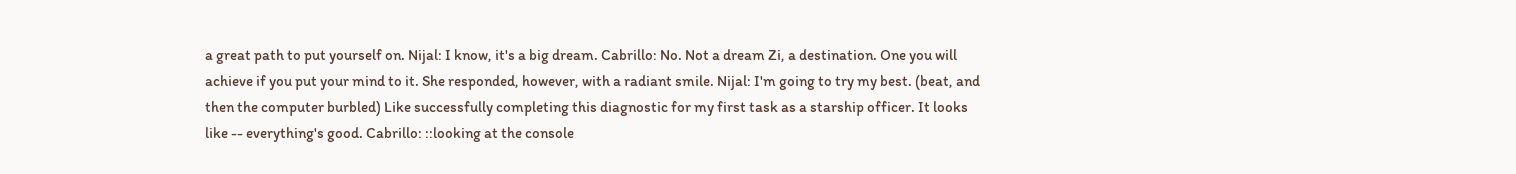a great path to put yourself on. Nijal: I know, it's a big dream. Cabrillo: No. Not a dream Zi, a destination. One you will achieve if you put your mind to it. She responded, however, with a radiant smile. Nijal: I'm going to try my best. (beat, and then the computer burbled) Like successfully completing this diagnostic for my first task as a starship officer. It looks like -- everything's good. Cabrillo: ::looking at the console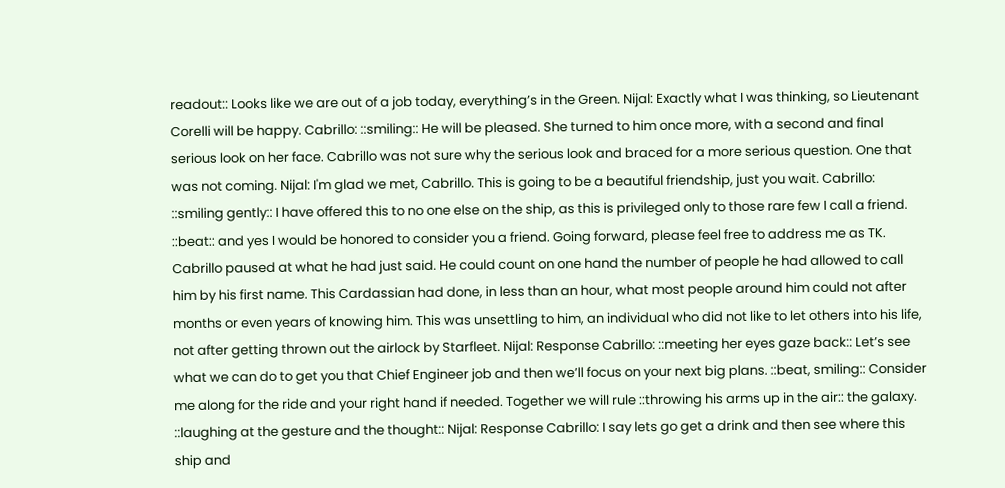readout:: Looks like we are out of a job today, everything’s in the Green. Nijal: Exactly what I was thinking, so Lieutenant Corelli will be happy. Cabrillo: ::smiling:: He will be pleased. She turned to him once more, with a second and final serious look on her face. Cabrillo was not sure why the serious look and braced for a more serious question. One that was not coming. Nijal: I'm glad we met, Cabrillo. This is going to be a beautiful friendship, just you wait. Cabrillo: ::smiling gently:: I have offered this to no one else on the ship, as this is privileged only to those rare few I call a friend. ::beat:: and yes I would be honored to consider you a friend. Going forward, please feel free to address me as TK. Cabrillo paused at what he had just said. He could count on one hand the number of people he had allowed to call him by his first name. This Cardassian had done, in less than an hour, what most people around him could not after months or even years of knowing him. This was unsettling to him, an individual who did not like to let others into his life, not after getting thrown out the airlock by Starfleet. Nijal: Response Cabrillo: ::meeting her eyes gaze back:: Let’s see what we can do to get you that Chief Engineer job and then we’ll focus on your next big plans. ::beat, smiling:: Consider me along for the ride and your right hand if needed. Together we will rule ::throwing his arms up in the air:: the galaxy. ::laughing at the gesture and the thought:: Nijal: Response Cabrillo: I say lets go get a drink and then see where this ship and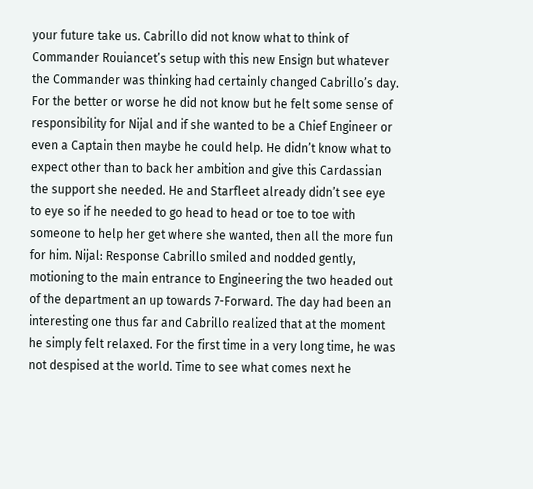your future take us. Cabrillo did not know what to think of Commander Rouiancet’s setup with this new Ensign but whatever the Commander was thinking had certainly changed Cabrillo’s day. For the better or worse he did not know but he felt some sense of responsibility for Nijal and if she wanted to be a Chief Engineer or even a Captain then maybe he could help. He didn’t know what to expect other than to back her ambition and give this Cardassian the support she needed. He and Starfleet already didn’t see eye to eye so if he needed to go head to head or toe to toe with someone to help her get where she wanted, then all the more fun for him. Nijal: Response Cabrillo smiled and nodded gently, motioning to the main entrance to Engineering the two headed out of the department an up towards 7-Forward. The day had been an interesting one thus far and Cabrillo realized that at the moment he simply felt relaxed. For the first time in a very long time, he was not despised at the world. Time to see what comes next he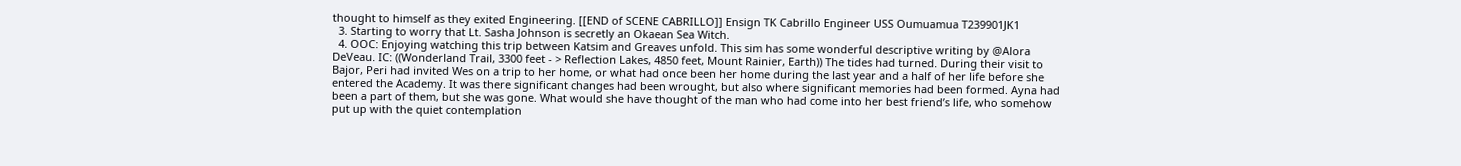thought to himself as they exited Engineering. [[END of SCENE CABRILLO]] Ensign TK Cabrillo Engineer USS Oumuamua T239901JK1
  3. Starting to worry that Lt. Sasha Johnson is secretly an Okaean Sea Witch.
  4. OOC: Enjoying watching this trip between Katsim and Greaves unfold. This sim has some wonderful descriptive writing by @Alora DeVeau. IC: ((Wonderland Trail, 3300 feet - > Reflection Lakes, 4850 feet, Mount Rainier, Earth)) The tides had turned. During their visit to Bajor, Peri had invited Wes on a trip to her home, or what had once been her home during the last year and a half of her life before she entered the Academy. It was there significant changes had been wrought, but also where significant memories had been formed. Ayna had been a part of them, but she was gone. What would she have thought of the man who had come into her best friend’s life, who somehow put up with the quiet contemplation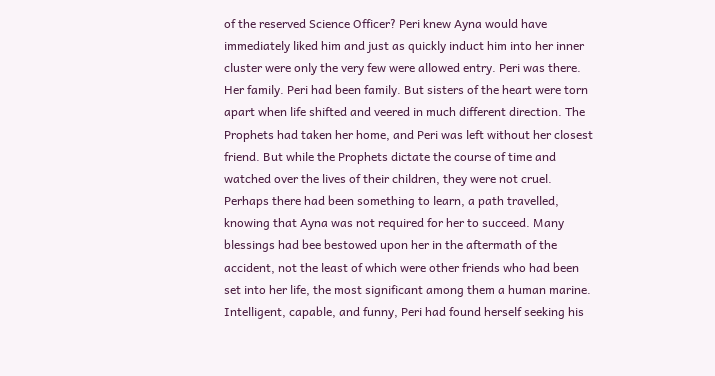of the reserved Science Officer? Peri knew Ayna would have immediately liked him and just as quickly induct him into her inner cluster were only the very few were allowed entry. Peri was there. Her family. Peri had been family. But sisters of the heart were torn apart when life shifted and veered in much different direction. The Prophets had taken her home, and Peri was left without her closest friend. But while the Prophets dictate the course of time and watched over the lives of their children, they were not cruel. Perhaps there had been something to learn, a path travelled, knowing that Ayna was not required for her to succeed. Many blessings had bee bestowed upon her in the aftermath of the accident, not the least of which were other friends who had been set into her life, the most significant among them a human marine. Intelligent, capable, and funny, Peri had found herself seeking his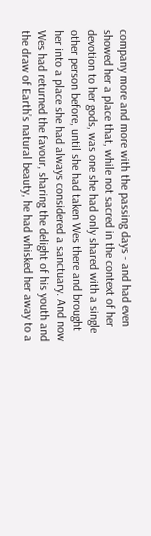company more and more with the passing days - and had even showed her a place that, while not sacred in the context of her devotion to her gods, was one she had only shared with a single other person before, until she had taken Wes there and brought her into a place she had always considered a sanctuary. And now Wes had returned the favour, sharing the delight of his youth and the draw of Earth’s natural beauty, he had whisked her away to a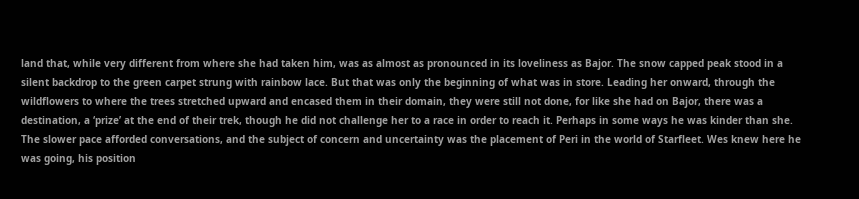land that, while very different from where she had taken him, was as almost as pronounced in its loveliness as Bajor. The snow capped peak stood in a silent backdrop to the green carpet strung with rainbow lace. But that was only the beginning of what was in store. Leading her onward, through the wildflowers to where the trees stretched upward and encased them in their domain, they were still not done, for like she had on Bajor, there was a destination, a ‘prize’ at the end of their trek, though he did not challenge her to a race in order to reach it. Perhaps in some ways he was kinder than she. The slower pace afforded conversations, and the subject of concern and uncertainty was the placement of Peri in the world of Starfleet. Wes knew here he was going, his position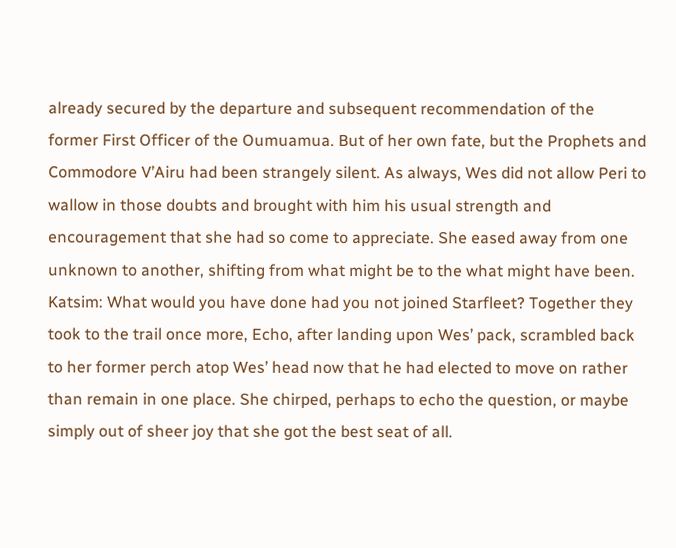already secured by the departure and subsequent recommendation of the former First Officer of the Oumuamua. But of her own fate, but the Prophets and Commodore V’Airu had been strangely silent. As always, Wes did not allow Peri to wallow in those doubts and brought with him his usual strength and encouragement that she had so come to appreciate. She eased away from one unknown to another, shifting from what might be to the what might have been. Katsim: What would you have done had you not joined Starfleet? Together they took to the trail once more, Echo, after landing upon Wes’ pack, scrambled back to her former perch atop Wes’ head now that he had elected to move on rather than remain in one place. She chirped, perhaps to echo the question, or maybe simply out of sheer joy that she got the best seat of all.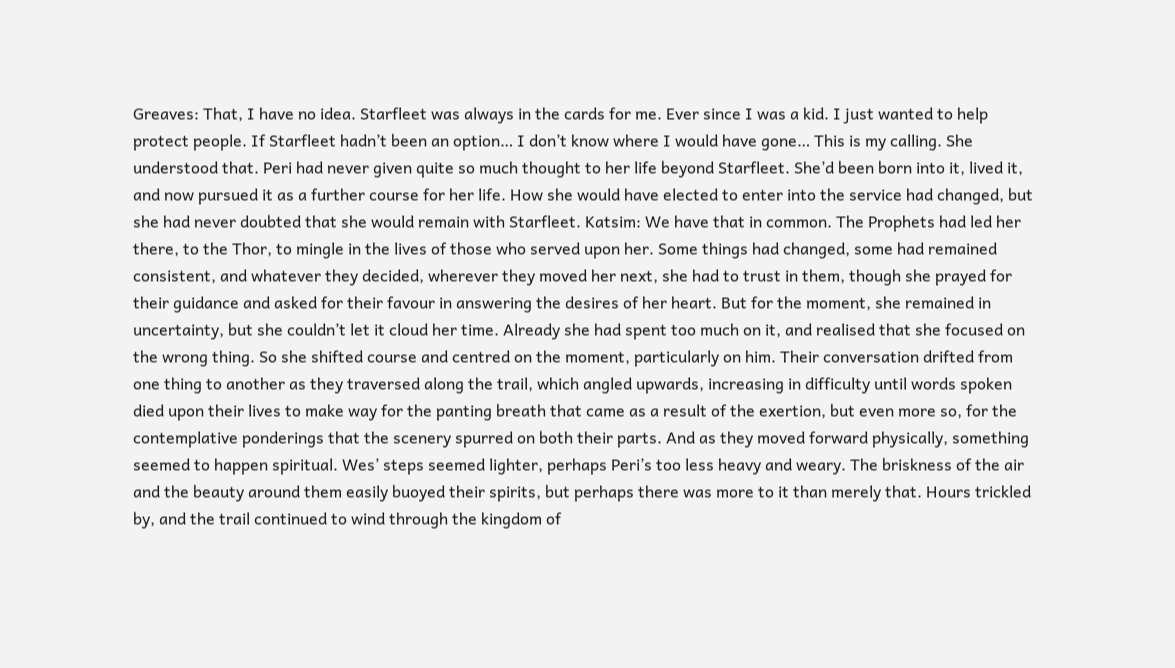Greaves: That, I have no idea. Starfleet was always in the cards for me. Ever since I was a kid. I just wanted to help protect people. If Starfleet hadn’t been an option… I don’t know where I would have gone… This is my calling. She understood that. Peri had never given quite so much thought to her life beyond Starfleet. She’d been born into it, lived it, and now pursued it as a further course for her life. How she would have elected to enter into the service had changed, but she had never doubted that she would remain with Starfleet. Katsim: We have that in common. The Prophets had led her there, to the Thor, to mingle in the lives of those who served upon her. Some things had changed, some had remained consistent, and whatever they decided, wherever they moved her next, she had to trust in them, though she prayed for their guidance and asked for their favour in answering the desires of her heart. But for the moment, she remained in uncertainty, but she couldn’t let it cloud her time. Already she had spent too much on it, and realised that she focused on the wrong thing. So she shifted course and centred on the moment, particularly on him. Their conversation drifted from one thing to another as they traversed along the trail, which angled upwards, increasing in difficulty until words spoken died upon their lives to make way for the panting breath that came as a result of the exertion, but even more so, for the contemplative ponderings that the scenery spurred on both their parts. And as they moved forward physically, something seemed to happen spiritual. Wes’ steps seemed lighter, perhaps Peri’s too less heavy and weary. The briskness of the air and the beauty around them easily buoyed their spirits, but perhaps there was more to it than merely that. Hours trickled by, and the trail continued to wind through the kingdom of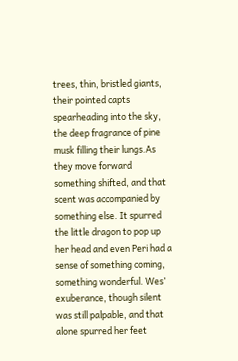trees, thin, bristled giants, their pointed capts spearheading into the sky, the deep fragrance of pine musk filling their lungs.As they move forward something shifted, and that scent was accompanied by something else. It spurred the little dragon to pop up her head and even Peri had a sense of something coming, something wonderful. Wes’ exuberance, though silent was still palpable, and that alone spurred her feet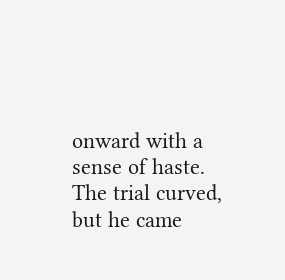onward with a sense of haste. The trial curved, but he came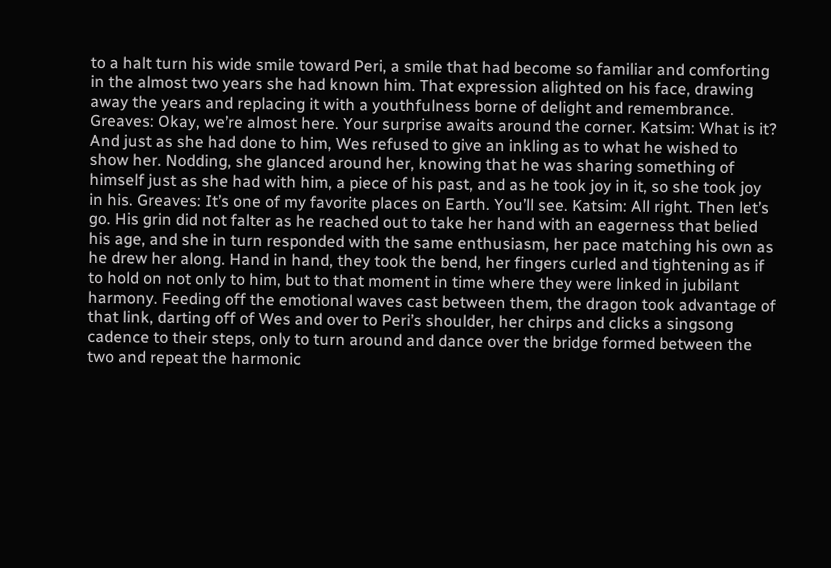to a halt turn his wide smile toward Peri, a smile that had become so familiar and comforting in the almost two years she had known him. That expression alighted on his face, drawing away the years and replacing it with a youthfulness borne of delight and remembrance. Greaves: Okay, we’re almost here. Your surprise awaits around the corner. Katsim: What is it? And just as she had done to him, Wes refused to give an inkling as to what he wished to show her. Nodding, she glanced around her, knowing that he was sharing something of himself just as she had with him, a piece of his past, and as he took joy in it, so she took joy in his. Greaves: It’s one of my favorite places on Earth. You’ll see. Katsim: All right. Then let’s go. His grin did not falter as he reached out to take her hand with an eagerness that belied his age, and she in turn responded with the same enthusiasm, her pace matching his own as he drew her along. Hand in hand, they took the bend, her fingers curled and tightening as if to hold on not only to him, but to that moment in time where they were linked in jubilant harmony. Feeding off the emotional waves cast between them, the dragon took advantage of that link, darting off of Wes and over to Peri’s shoulder, her chirps and clicks a singsong cadence to their steps, only to turn around and dance over the bridge formed between the two and repeat the harmonic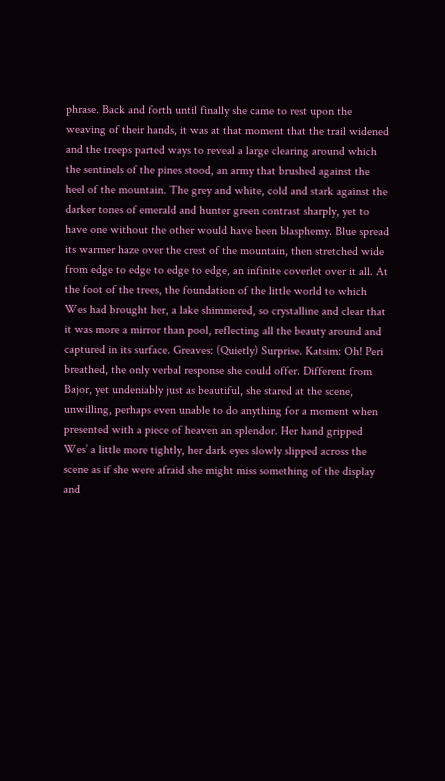phrase. Back and forth until finally she came to rest upon the weaving of their hands, it was at that moment that the trail widened and the treeps parted ways to reveal a large clearing around which the sentinels of the pines stood, an army that brushed against the heel of the mountain. The grey and white, cold and stark against the darker tones of emerald and hunter green contrast sharply, yet to have one without the other would have been blasphemy. Blue spread its warmer haze over the crest of the mountain, then stretched wide from edge to edge to edge to edge, an infinite coverlet over it all. At the foot of the trees, the foundation of the little world to which Wes had brought her, a lake shimmered, so crystalline and clear that it was more a mirror than pool, reflecting all the beauty around and captured in its surface. Greaves: (Quietly) Surprise. Katsim: Oh! Peri breathed, the only verbal response she could offer. Different from Bajor, yet undeniably just as beautiful, she stared at the scene, unwilling, perhaps even unable to do anything for a moment when presented with a piece of heaven an splendor. Her hand gripped Wes’ a little more tightly, her dark eyes slowly slipped across the scene as if she were afraid she might miss something of the display and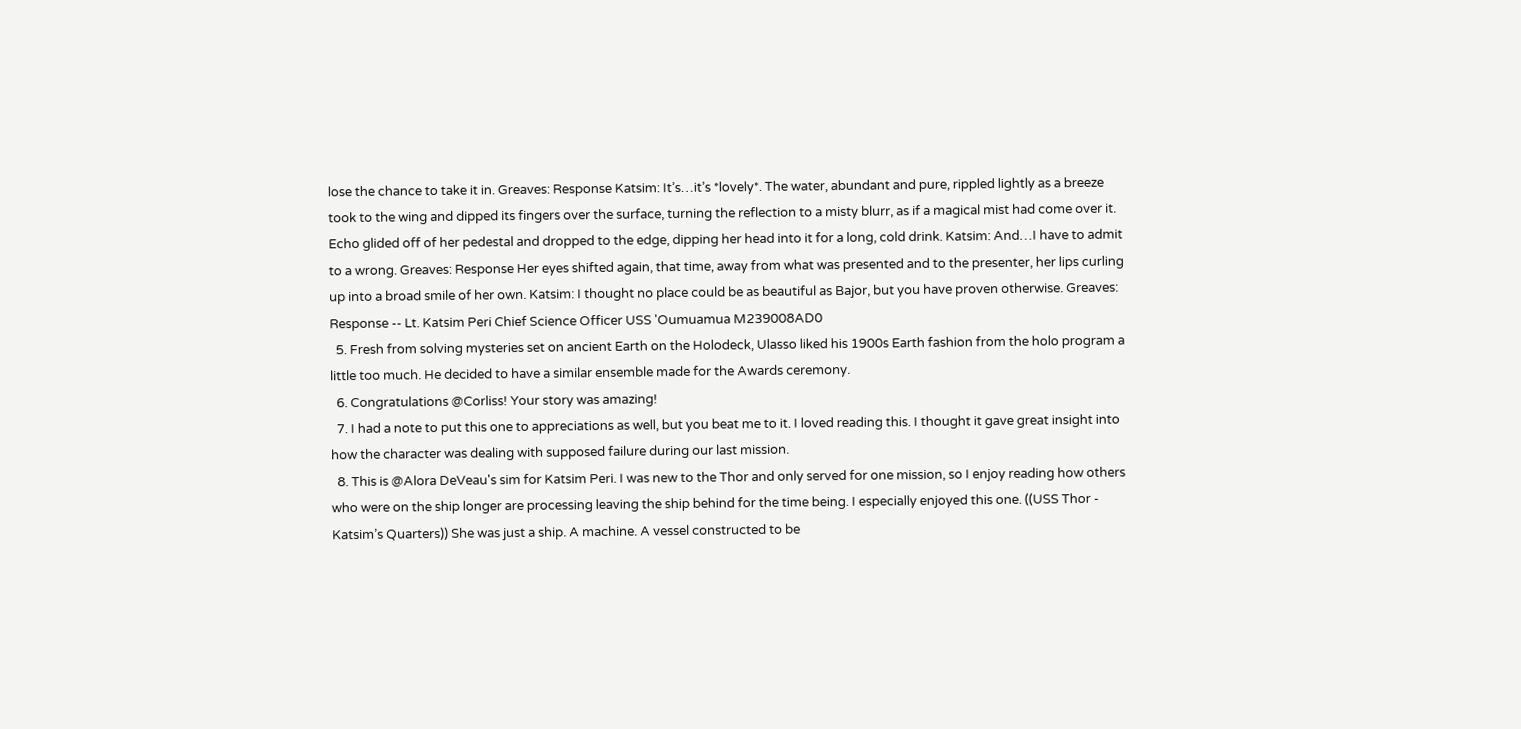lose the chance to take it in. Greaves: Response Katsim: It’s…it’s *lovely*. The water, abundant and pure, rippled lightly as a breeze took to the wing and dipped its fingers over the surface, turning the reflection to a misty blurr, as if a magical mist had come over it. Echo glided off of her pedestal and dropped to the edge, dipping her head into it for a long, cold drink. Katsim: And…I have to admit to a wrong. Greaves: Response Her eyes shifted again, that time, away from what was presented and to the presenter, her lips curling up into a broad smile of her own. Katsim: I thought no place could be as beautiful as Bajor, but you have proven otherwise. Greaves: Response -- Lt. Katsim Peri Chief Science Officer USS 'Oumuamua M239008AD0
  5. Fresh from solving mysteries set on ancient Earth on the Holodeck, Ulasso liked his 1900s Earth fashion from the holo program a little too much. He decided to have a similar ensemble made for the Awards ceremony.
  6. Congratulations @Corliss! Your story was amazing!
  7. I had a note to put this one to appreciations as well, but you beat me to it. I loved reading this. I thought it gave great insight into how the character was dealing with supposed failure during our last mission.
  8. This is @Alora DeVeau's sim for Katsim Peri. I was new to the Thor and only served for one mission, so I enjoy reading how others who were on the ship longer are processing leaving the ship behind for the time being. I especially enjoyed this one. ((USS Thor - Katsim’s Quarters)) She was just a ship. A machine. A vessel constructed to be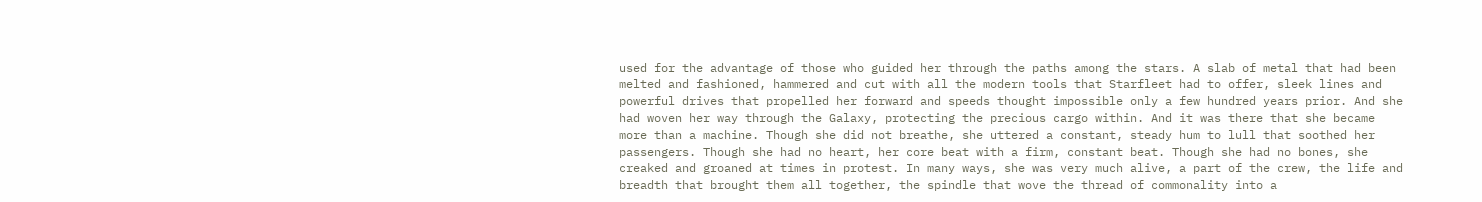used for the advantage of those who guided her through the paths among the stars. A slab of metal that had been melted and fashioned, hammered and cut with all the modern tools that Starfleet had to offer, sleek lines and powerful drives that propelled her forward and speeds thought impossible only a few hundred years prior. And she had woven her way through the Galaxy, protecting the precious cargo within. And it was there that she became more than a machine. Though she did not breathe, she uttered a constant, steady hum to lull that soothed her passengers. Though she had no heart, her core beat with a firm, constant beat. Though she had no bones, she creaked and groaned at times in protest. In many ways, she was very much alive, a part of the crew, the life and breadth that brought them all together, the spindle that wove the thread of commonality into a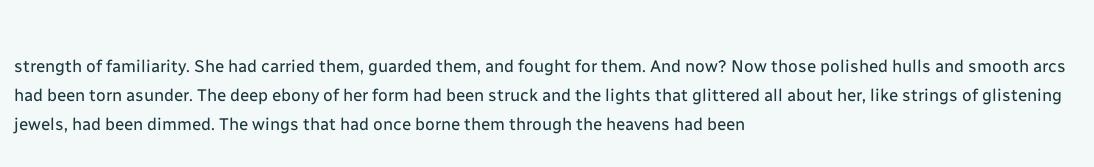strength of familiarity. She had carried them, guarded them, and fought for them. And now? Now those polished hulls and smooth arcs had been torn asunder. The deep ebony of her form had been struck and the lights that glittered all about her, like strings of glistening jewels, had been dimmed. The wings that had once borne them through the heavens had been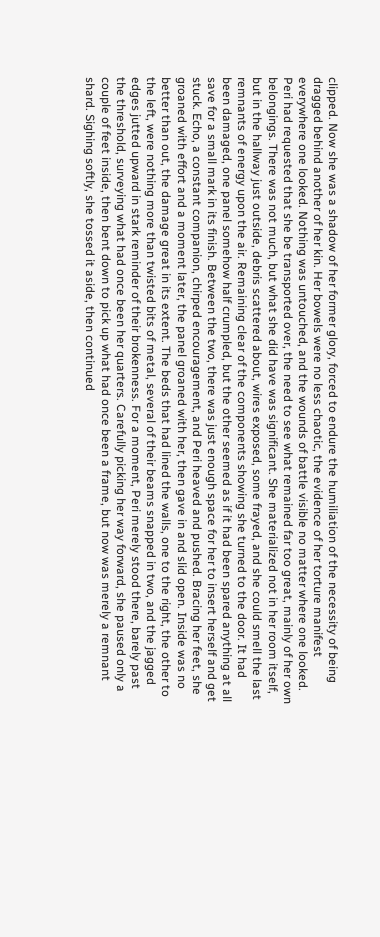clipped. Now she was a shadow of her former glory, forced to endure the humiliation of the necessity of being dragged behind another of her kin. Her bowels were no less chaotic, the evidence of her torture manifest everywhere one looked. Nothing was untouched, and the wounds of battle visible no matter where one looked. Peri had requested that she be transported over, the need to see what remained far too great, mainly of her own belongings. There was not much, but what she did have was significant. She materialized not in her room itself, but in the hallway just outside, debris scattered about, wires exposed, some frayed, and she could smell the last remnants of energy upon the air. Remaining clear of the components showing she turned to the door. It had been damaged, one panel somehow half crumpled, but the other seemed as if it had been spared anything at all save for a small mark in its finish. Between the two, there was just enough space for her to insert herself and get stuck. Echo, a constant companion, chirped encouragement, and Peri heaved and pushed. Bracing her feet, she groaned with effort and a moment later, the panel groaned with her, then gave in and slid open. Inside was no better than out, the damage great in its extent. The beds that had lined the walls, one to the right, the other to the left, were nothing more than twisted bits of metal, several of their beams snapped in two, and the jagged edges jutted upward in stark reminder of their brokenness. For a moment, Peri merely stood there, barely past the threshold, surveying what had once been her quarters. Carefully picking her way forward, she paused only a couple of feet inside, then bent down to pick up what had once been a frame, but now was merely a remnant shard. Sighing softly, she tossed it aside, then continued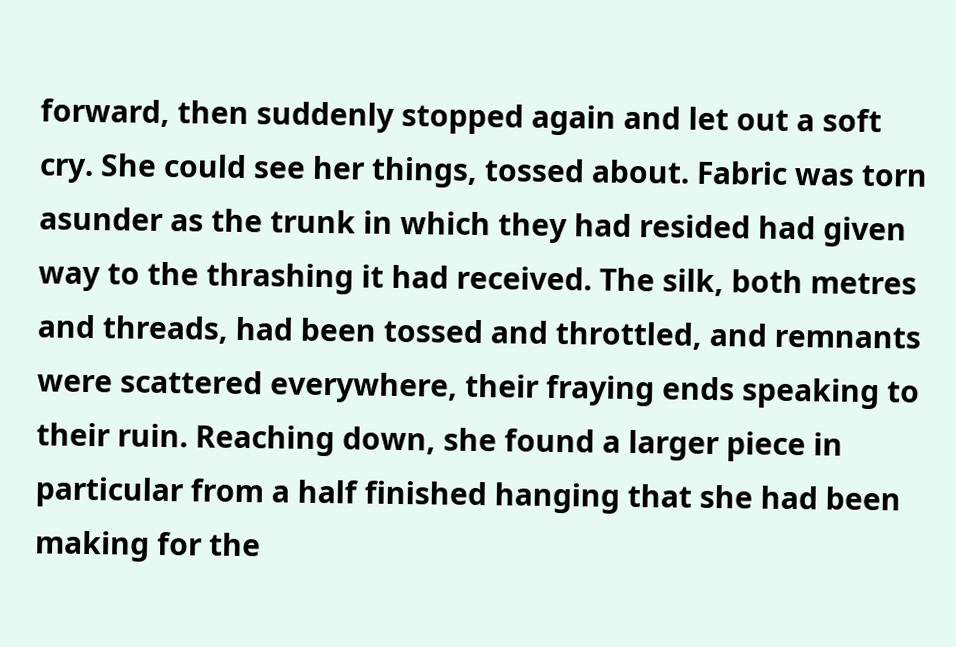forward, then suddenly stopped again and let out a soft cry. She could see her things, tossed about. Fabric was torn asunder as the trunk in which they had resided had given way to the thrashing it had received. The silk, both metres and threads, had been tossed and throttled, and remnants were scattered everywhere, their fraying ends speaking to their ruin. Reaching down, she found a larger piece in particular from a half finished hanging that she had been making for the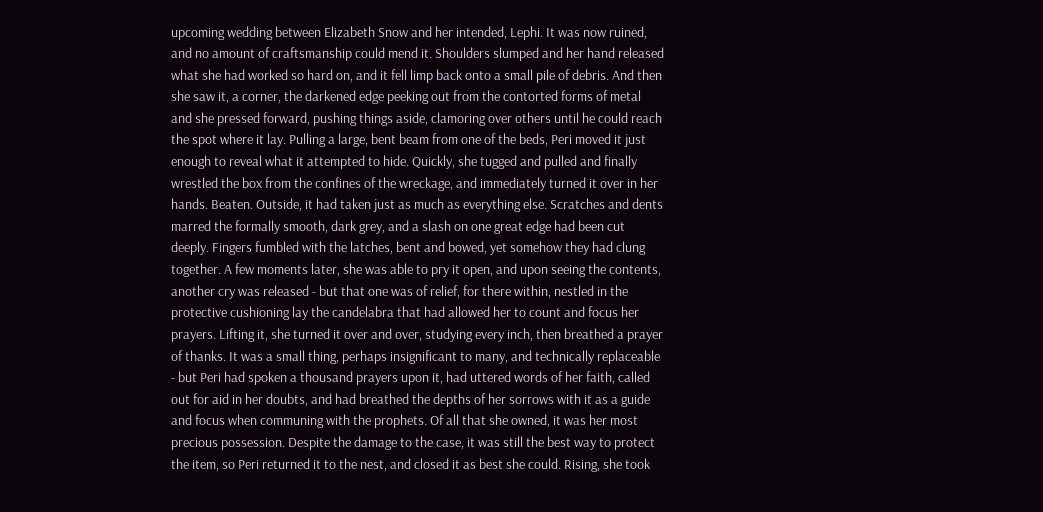upcoming wedding between Elizabeth Snow and her intended, Lephi. It was now ruined, and no amount of craftsmanship could mend it. Shoulders slumped and her hand released what she had worked so hard on, and it fell limp back onto a small pile of debris. And then she saw it, a corner, the darkened edge peeking out from the contorted forms of metal and she pressed forward, pushing things aside, clamoring over others until he could reach the spot where it lay. Pulling a large, bent beam from one of the beds, Peri moved it just enough to reveal what it attempted to hide. Quickly, she tugged and pulled and finally wrestled the box from the confines of the wreckage, and immediately turned it over in her hands. Beaten. Outside, it had taken just as much as everything else. Scratches and dents marred the formally smooth, dark grey, and a slash on one great edge had been cut deeply. Fingers fumbled with the latches, bent and bowed, yet somehow they had clung together. A few moments later, she was able to pry it open, and upon seeing the contents, another cry was released - but that one was of relief, for there within, nestled in the protective cushioning lay the candelabra that had allowed her to count and focus her prayers. Lifting it, she turned it over and over, studying every inch, then breathed a prayer of thanks. It was a small thing, perhaps insignificant to many, and technically replaceable - but Peri had spoken a thousand prayers upon it, had uttered words of her faith, called out for aid in her doubts, and had breathed the depths of her sorrows with it as a guide and focus when communing with the prophets. Of all that she owned, it was her most precious possession. Despite the damage to the case, it was still the best way to protect the item, so Peri returned it to the nest, and closed it as best she could. Rising, she took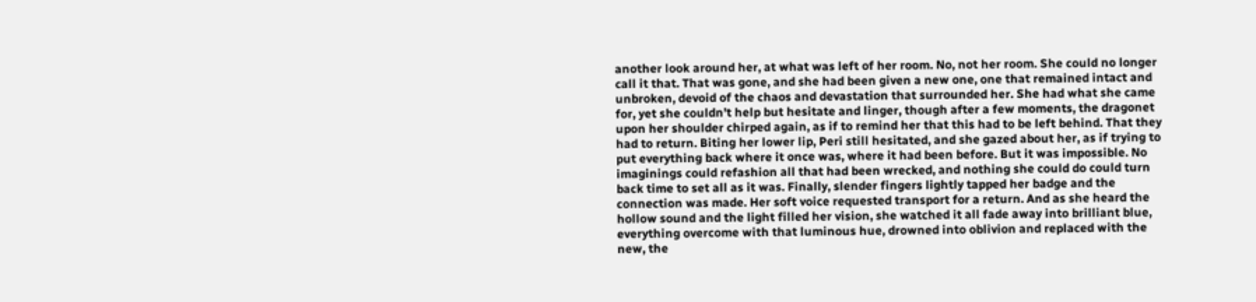another look around her, at what was left of her room. No, not her room. She could no longer call it that. That was gone, and she had been given a new one, one that remained intact and unbroken, devoid of the chaos and devastation that surrounded her. She had what she came for, yet she couldn’t help but hesitate and linger, though after a few moments, the dragonet upon her shoulder chirped again, as if to remind her that this had to be left behind. That they had to return. Biting her lower lip, Peri still hesitated, and she gazed about her, as if trying to put everything back where it once was, where it had been before. But it was impossible. No imaginings could refashion all that had been wrecked, and nothing she could do could turn back time to set all as it was. Finally, slender fingers lightly tapped her badge and the connection was made. Her soft voice requested transport for a return. And as she heard the hollow sound and the light filled her vision, she watched it all fade away into brilliant blue, everything overcome with that luminous hue, drowned into oblivion and replaced with the new, the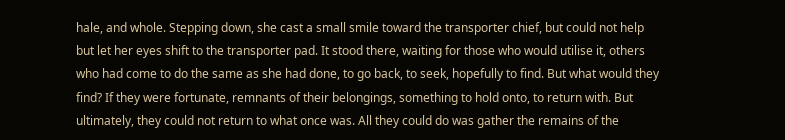hale, and whole. Stepping down, she cast a small smile toward the transporter chief, but could not help but let her eyes shift to the transporter pad. It stood there, waiting for those who would utilise it, others who had come to do the same as she had done, to go back, to seek, hopefully to find. But what would they find? If they were fortunate, remnants of their belongings, something to hold onto, to return with. But ultimately, they could not return to what once was. All they could do was gather the remains of the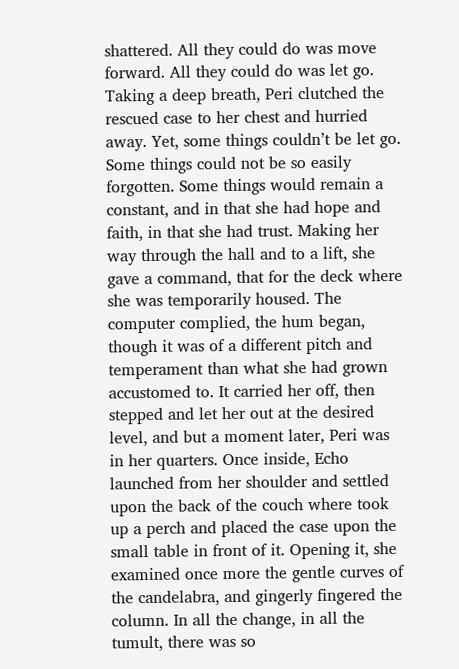shattered. All they could do was move forward. All they could do was let go. Taking a deep breath, Peri clutched the rescued case to her chest and hurried away. Yet, some things couldn’t be let go. Some things could not be so easily forgotten. Some things would remain a constant, and in that she had hope and faith, in that she had trust. Making her way through the hall and to a lift, she gave a command, that for the deck where she was temporarily housed. The computer complied, the hum began, though it was of a different pitch and temperament than what she had grown accustomed to. It carried her off, then stepped and let her out at the desired level, and but a moment later, Peri was in her quarters. Once inside, Echo launched from her shoulder and settled upon the back of the couch where took up a perch and placed the case upon the small table in front of it. Opening it, she examined once more the gentle curves of the candelabra, and gingerly fingered the column. In all the change, in all the tumult, there was so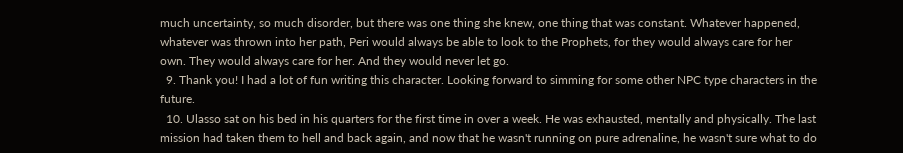much uncertainty, so much disorder, but there was one thing she knew, one thing that was constant. Whatever happened, whatever was thrown into her path, Peri would always be able to look to the Prophets, for they would always care for her own. They would always care for her. And they would never let go.
  9. Thank you! I had a lot of fun writing this character. Looking forward to simming for some other NPC type characters in the future.
  10. Ulasso sat on his bed in his quarters for the first time in over a week. He was exhausted, mentally and physically. The last mission had taken them to hell and back again, and now that he wasn't running on pure adrenaline, he wasn't sure what to do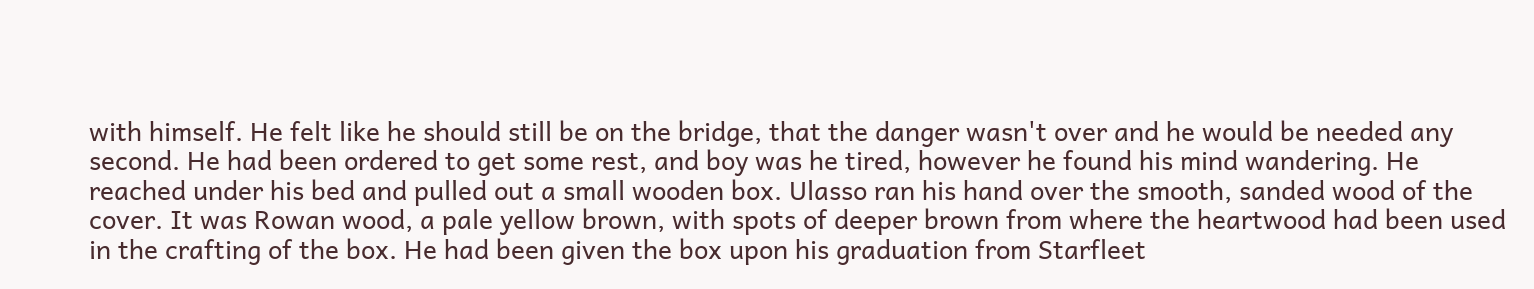with himself. He felt like he should still be on the bridge, that the danger wasn't over and he would be needed any second. He had been ordered to get some rest, and boy was he tired, however he found his mind wandering. He reached under his bed and pulled out a small wooden box. Ulasso ran his hand over the smooth, sanded wood of the cover. It was Rowan wood, a pale yellow brown, with spots of deeper brown from where the heartwood had been used in the crafting of the box. He had been given the box upon his graduation from Starfleet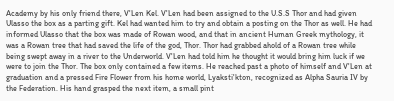Academy by his only friend there, V'Len Kel. V'Len had been assigned to the U.S.S Thor and had given Ulasso the box as a parting gift. Kel had wanted him to try and obtain a posting on the Thor as well. He had informed Ulasso that the box was made of Rowan wood, and that in ancient Human Greek mythology, it was a Rowan tree that had saved the life of the god, Thor. Thor had grabbed ahold of a Rowan tree while being swept away in a river to the Underworld. V'Len had told him he thought it would bring him luck if we were to join the Thor. The box only contained a few items. He reached past a photo of himself and V'Len at graduation and a pressed Fire Flower from his home world, Lyaksti'kton, recognized as Alpha Sauria IV by the Federation. His hand grasped the next item, a small pint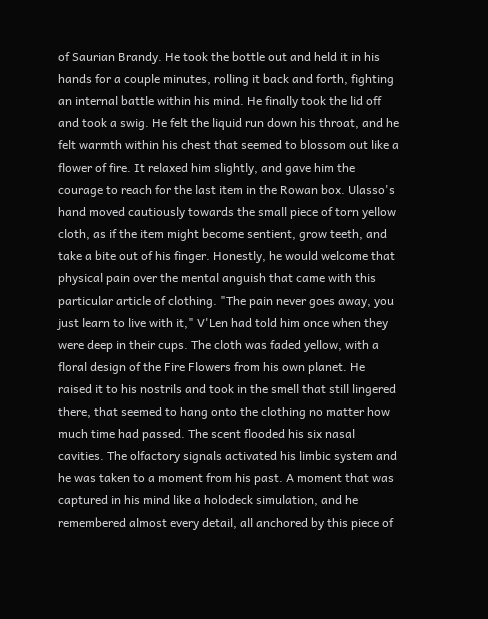of Saurian Brandy. He took the bottle out and held it in his hands for a couple minutes, rolling it back and forth, fighting an internal battle within his mind. He finally took the lid off and took a swig. He felt the liquid run down his throat, and he felt warmth within his chest that seemed to blossom out like a flower of fire. It relaxed him slightly, and gave him the courage to reach for the last item in the Rowan box. Ulasso's hand moved cautiously towards the small piece of torn yellow cloth, as if the item might become sentient, grow teeth, and take a bite out of his finger. Honestly, he would welcome that physical pain over the mental anguish that came with this particular article of clothing. "The pain never goes away, you just learn to live with it," V'Len had told him once when they were deep in their cups. The cloth was faded yellow, with a floral design of the Fire Flowers from his own planet. He raised it to his nostrils and took in the smell that still lingered there, that seemed to hang onto the clothing no matter how much time had passed. The scent flooded his six nasal cavities. The olfactory signals activated his limbic system and he was taken to a moment from his past. A moment that was captured in his mind like a holodeck simulation, and he remembered almost every detail, all anchored by this piece of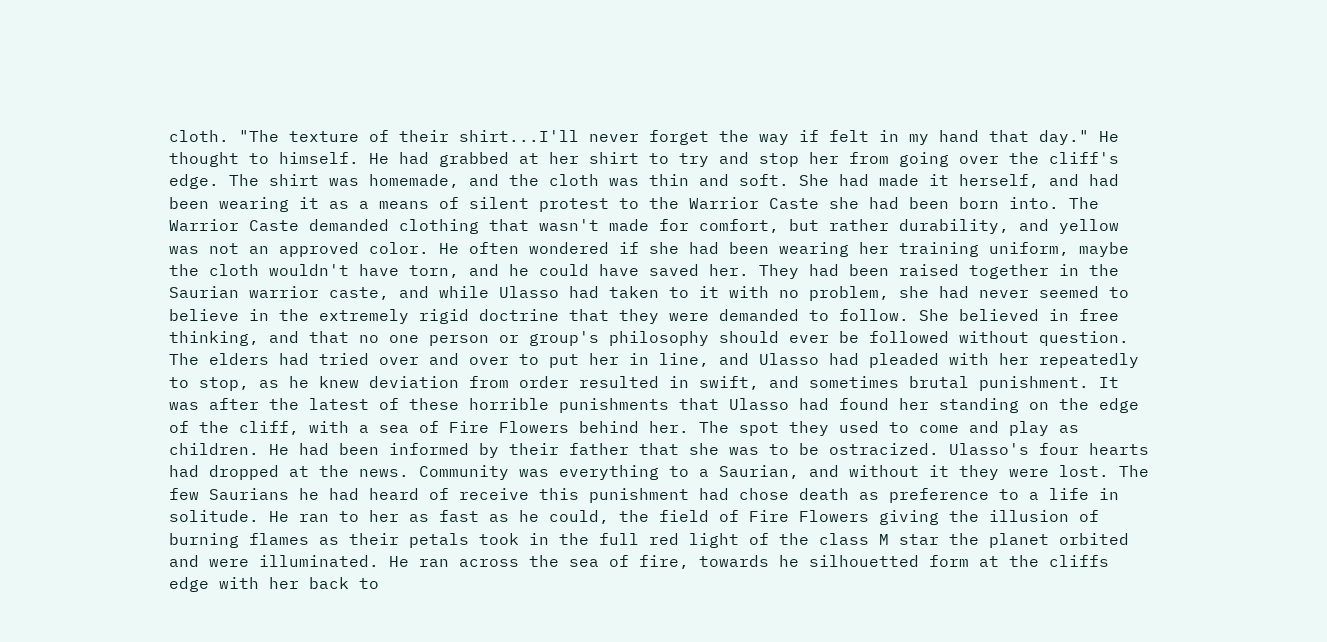cloth. "The texture of their shirt...I'll never forget the way if felt in my hand that day." He thought to himself. He had grabbed at her shirt to try and stop her from going over the cliff's edge. The shirt was homemade, and the cloth was thin and soft. She had made it herself, and had been wearing it as a means of silent protest to the Warrior Caste she had been born into. The Warrior Caste demanded clothing that wasn't made for comfort, but rather durability, and yellow was not an approved color. He often wondered if she had been wearing her training uniform, maybe the cloth wouldn't have torn, and he could have saved her. They had been raised together in the Saurian warrior caste, and while Ulasso had taken to it with no problem, she had never seemed to believe in the extremely rigid doctrine that they were demanded to follow. She believed in free thinking, and that no one person or group's philosophy should ever be followed without question. The elders had tried over and over to put her in line, and Ulasso had pleaded with her repeatedly to stop, as he knew deviation from order resulted in swift, and sometimes brutal punishment. It was after the latest of these horrible punishments that Ulasso had found her standing on the edge of the cliff, with a sea of Fire Flowers behind her. The spot they used to come and play as children. He had been informed by their father that she was to be ostracized. Ulasso's four hearts had dropped at the news. Community was everything to a Saurian, and without it they were lost. The few Saurians he had heard of receive this punishment had chose death as preference to a life in solitude. He ran to her as fast as he could, the field of Fire Flowers giving the illusion of burning flames as their petals took in the full red light of the class M star the planet orbited and were illuminated. He ran across the sea of fire, towards he silhouetted form at the cliffs edge with her back to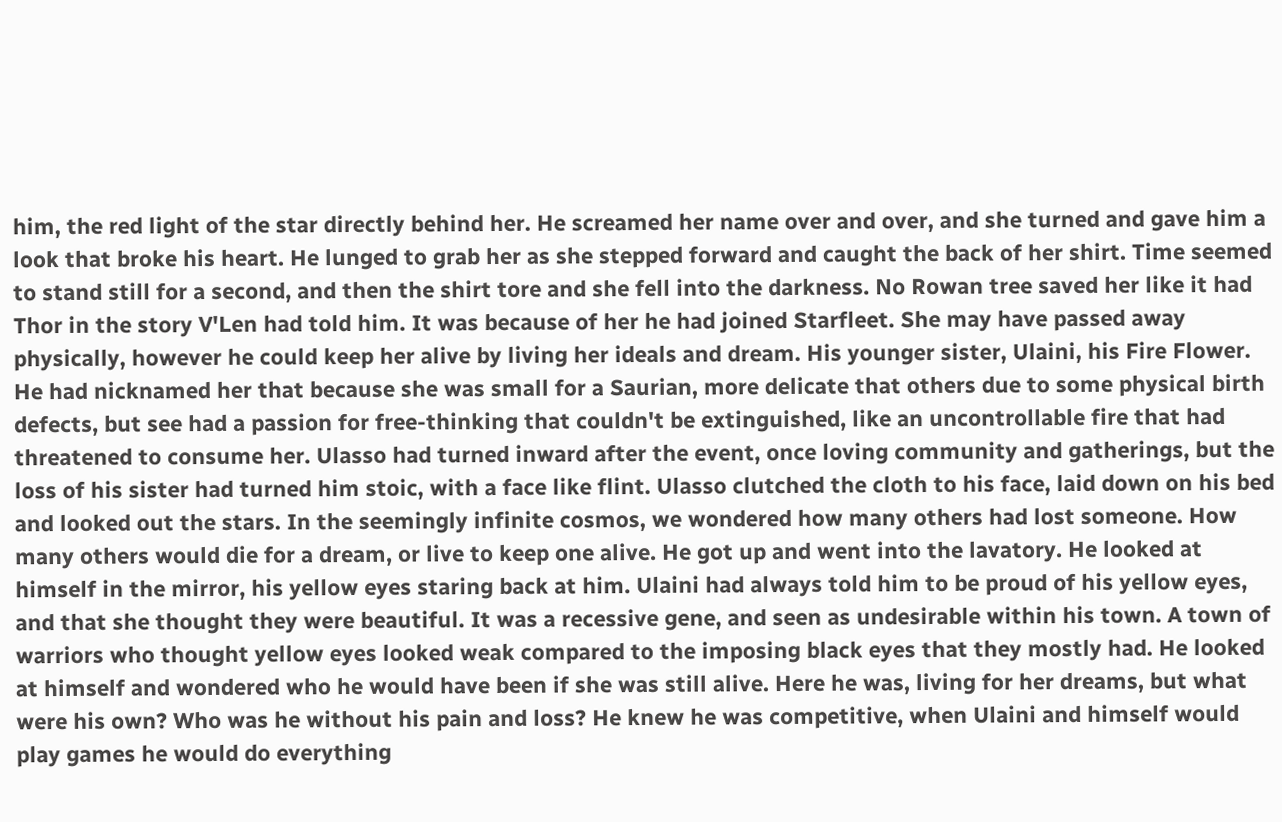him, the red light of the star directly behind her. He screamed her name over and over, and she turned and gave him a look that broke his heart. He lunged to grab her as she stepped forward and caught the back of her shirt. Time seemed to stand still for a second, and then the shirt tore and she fell into the darkness. No Rowan tree saved her like it had Thor in the story V'Len had told him. It was because of her he had joined Starfleet. She may have passed away physically, however he could keep her alive by living her ideals and dream. His younger sister, Ulaini, his Fire Flower. He had nicknamed her that because she was small for a Saurian, more delicate that others due to some physical birth defects, but see had a passion for free-thinking that couldn't be extinguished, like an uncontrollable fire that had threatened to consume her. Ulasso had turned inward after the event, once loving community and gatherings, but the loss of his sister had turned him stoic, with a face like flint. Ulasso clutched the cloth to his face, laid down on his bed and looked out the stars. In the seemingly infinite cosmos, we wondered how many others had lost someone. How many others would die for a dream, or live to keep one alive. He got up and went into the lavatory. He looked at himself in the mirror, his yellow eyes staring back at him. Ulaini had always told him to be proud of his yellow eyes, and that she thought they were beautiful. It was a recessive gene, and seen as undesirable within his town. A town of warriors who thought yellow eyes looked weak compared to the imposing black eyes that they mostly had. He looked at himself and wondered who he would have been if she was still alive. Here he was, living for her dreams, but what were his own? Who was he without his pain and loss? He knew he was competitive, when Ulaini and himself would play games he would do everything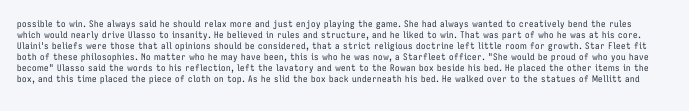possible to win. She always said he should relax more and just enjoy playing the game. She had always wanted to creatively bend the rules which would nearly drive Ulasso to insanity. He believed in rules and structure, and he liked to win. That was part of who he was at his core. Ulaini's beliefs were those that all opinions should be considered, that a strict religious doctrine left little room for growth. Star Fleet fit both of these philosophies. No matter who he may have been, this is who he was now, a Starfleet officer. "She would be proud of who you have become" Ulasso said the words to his reflection, left the lavatory and went to the Rowan box beside his bed. He placed the other items in the box, and this time placed the piece of cloth on top. As he slid the box back underneath his bed. He walked over to the statues of Mellitt and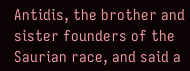Antidis, the brother and sister founders of the Saurian race, and said a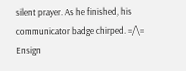silent prayer. As he finished, his communicator badge chirped. =/\= Ensign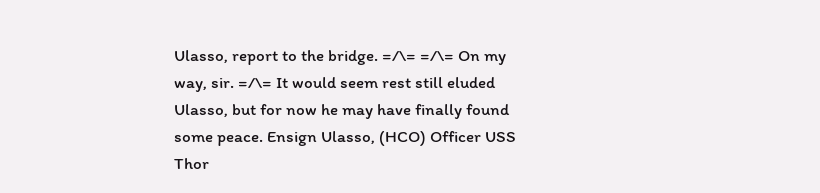Ulasso, report to the bridge. =/\= =/\= On my way, sir. =/\= It would seem rest still eluded Ulasso, but for now he may have finally found some peace. Ensign Ulasso, (HCO) Officer USS Thor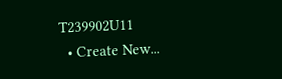T239902U11
  • Create New...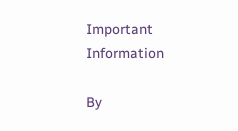Important Information

By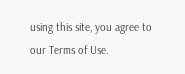using this site, you agree to our Terms of Use.